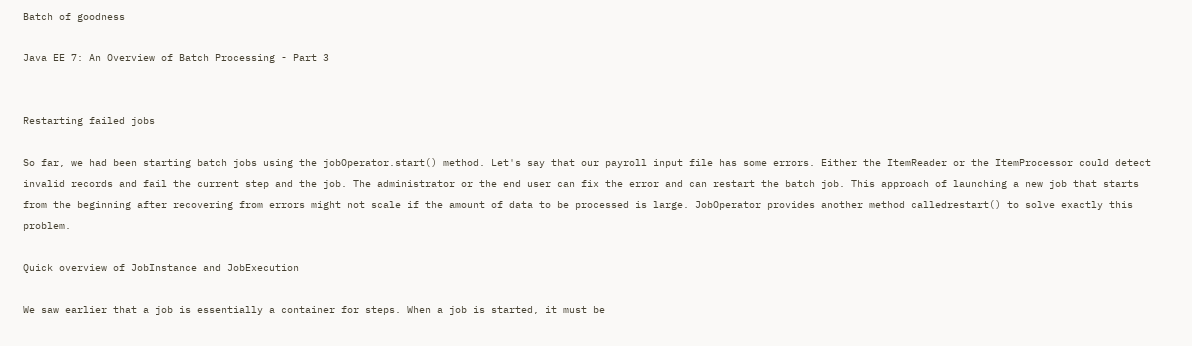Batch of goodness

Java EE 7: An Overview of Batch Processing - Part 3


Restarting failed jobs

So far, we had been starting batch jobs using the jobOperator.start() method. Let's say that our payroll input file has some errors. Either the ItemReader or the ItemProcessor could detect invalid records and fail the current step and the job. The administrator or the end user can fix the error and can restart the batch job. This approach of launching a new job that starts from the beginning after recovering from errors might not scale if the amount of data to be processed is large. JobOperator provides another method calledrestart() to solve exactly this problem.

Quick overview of JobInstance and JobExecution

We saw earlier that a job is essentially a container for steps. When a job is started, it must be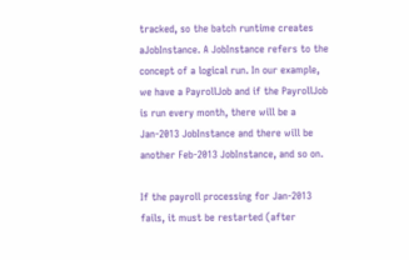tracked, so the batch runtime creates aJobInstance. A JobInstance refers to the concept of a logical run. In our example, we have a PayrollJob and if the PayrollJob is run every month, there will be a Jan-2013 JobInstance and there will be another Feb-2013 JobInstance, and so on.

If the payroll processing for Jan-2013 fails, it must be restarted (after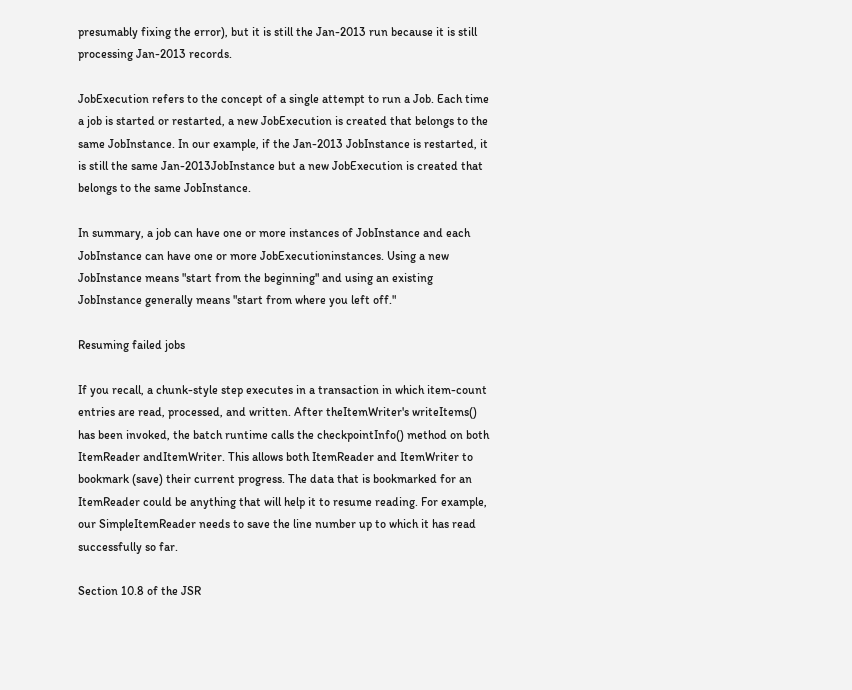presumably fixing the error), but it is still the Jan-2013 run because it is still processing Jan-2013 records.

JobExecution refers to the concept of a single attempt to run a Job. Each time a job is started or restarted, a new JobExecution is created that belongs to the same JobInstance. In our example, if the Jan-2013 JobInstance is restarted, it is still the same Jan-2013JobInstance but a new JobExecution is created that belongs to the same JobInstance.

In summary, a job can have one or more instances of JobInstance and each JobInstance can have one or more JobExecutioninstances. Using a new JobInstance means "start from the beginning" and using an existing JobInstance generally means "start from where you left off."

Resuming failed jobs

If you recall, a chunk-style step executes in a transaction in which item-count entries are read, processed, and written. After theItemWriter's writeItems() has been invoked, the batch runtime calls the checkpointInfo() method on both ItemReader andItemWriter. This allows both ItemReader and ItemWriter to bookmark (save) their current progress. The data that is bookmarked for an ItemReader could be anything that will help it to resume reading. For example, our SimpleItemReader needs to save the line number up to which it has read successfully so far.

Section 10.8 of the JSR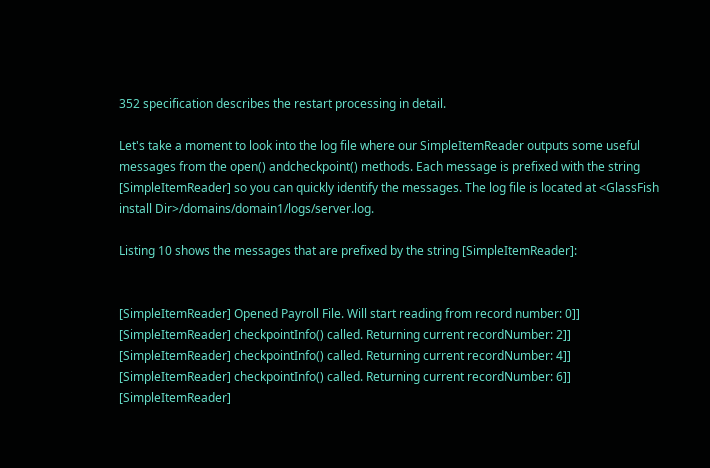352 specification describes the restart processing in detail.

Let's take a moment to look into the log file where our SimpleItemReader outputs some useful messages from the open() andcheckpoint() methods. Each message is prefixed with the string [SimpleItemReader] so you can quickly identify the messages. The log file is located at <GlassFish install Dir>/domains/domain1/logs/server.log.

Listing 10 shows the messages that are prefixed by the string [SimpleItemReader]:


[SimpleItemReader] Opened Payroll File. Will start reading from record number: 0]]
[SimpleItemReader] checkpointInfo() called. Returning current recordNumber: 2]]
[SimpleItemReader] checkpointInfo() called. Returning current recordNumber: 4]]
[SimpleItemReader] checkpointInfo() called. Returning current recordNumber: 6]]
[SimpleItemReader]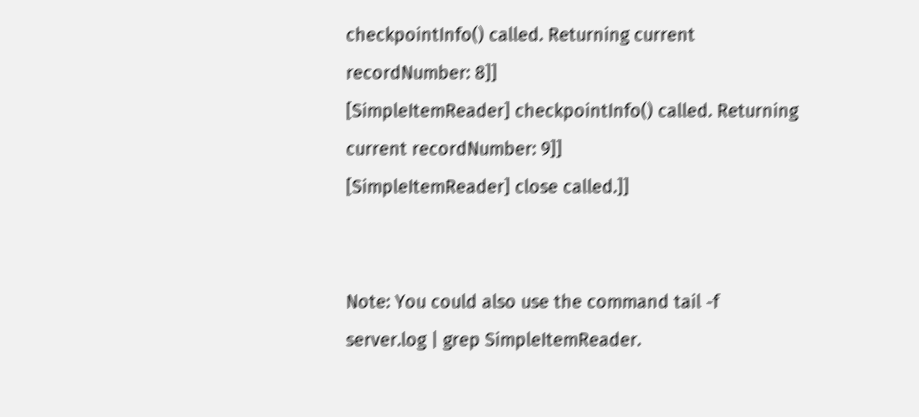checkpointInfo() called. Returning current recordNumber: 8]]
[SimpleItemReader] checkpointInfo() called. Returning current recordNumber: 9]]
[SimpleItemReader] close called.]]


Note: You could also use the command tail -f server.log | grep SimpleItemReader.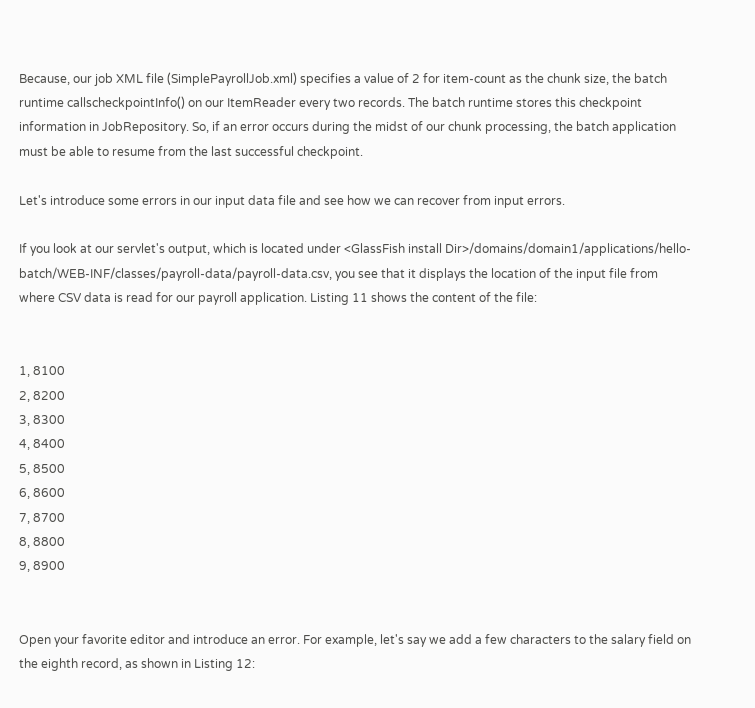Because, our job XML file (SimplePayrollJob.xml) specifies a value of 2 for item-count as the chunk size, the batch runtime callscheckpointInfo() on our ItemReader every two records. The batch runtime stores this checkpoint information in JobRepository. So, if an error occurs during the midst of our chunk processing, the batch application must be able to resume from the last successful checkpoint.

Let's introduce some errors in our input data file and see how we can recover from input errors.

If you look at our servlet's output, which is located under <GlassFish install Dir>/domains/domain1/applications/hello-batch/WEB-INF/classes/payroll-data/payroll-data.csv, you see that it displays the location of the input file from where CSV data is read for our payroll application. Listing 11 shows the content of the file:


1, 8100
2, 8200
3, 8300
4, 8400
5, 8500
6, 8600
7, 8700
8, 8800
9, 8900


Open your favorite editor and introduce an error. For example, let's say we add a few characters to the salary field on the eighth record, as shown in Listing 12: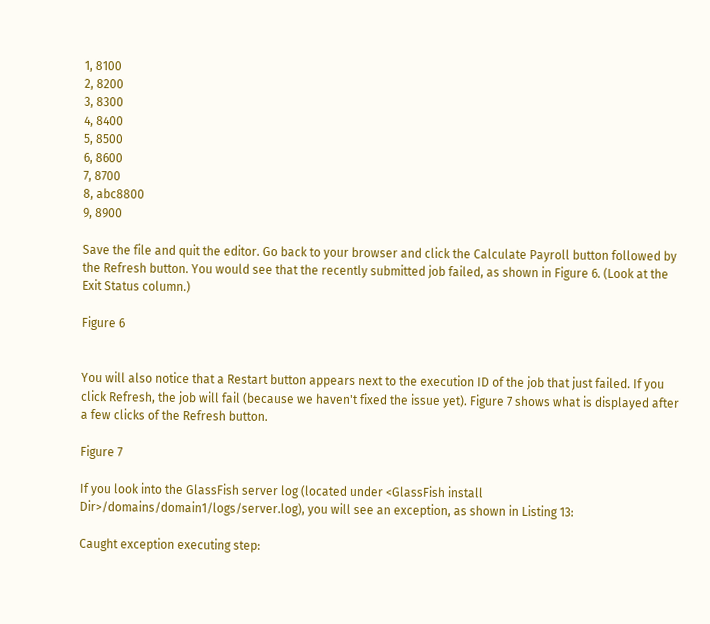1, 8100
2, 8200
3, 8300
4, 8400
5, 8500
6, 8600
7, 8700
8, abc8800
9, 8900

Save the file and quit the editor. Go back to your browser and click the Calculate Payroll button followed by the Refresh button. You would see that the recently submitted job failed, as shown in Figure 6. (Look at the Exit Status column.)

Figure 6


You will also notice that a Restart button appears next to the execution ID of the job that just failed. If you click Refresh, the job will fail (because we haven't fixed the issue yet). Figure 7 shows what is displayed after a few clicks of the Refresh button.

Figure 7

If you look into the GlassFish server log (located under <GlassFish install Dir>/domains/domain1/logs/server.log), you will see an exception, as shown in Listing 13:

Caught exception executing step: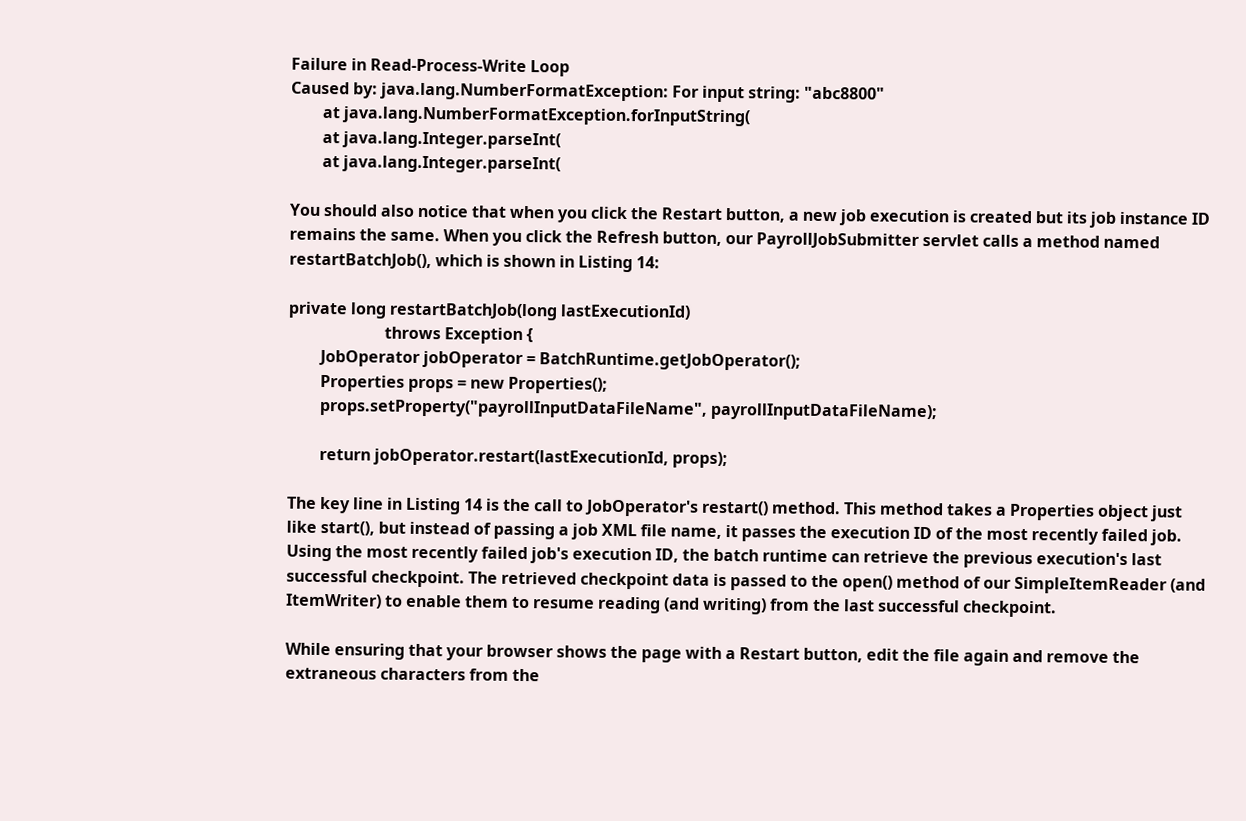Failure in Read-Process-Write Loop
Caused by: java.lang.NumberFormatException: For input string: "abc8800"
        at java.lang.NumberFormatException.forInputString(
        at java.lang.Integer.parseInt(
        at java.lang.Integer.parseInt(

You should also notice that when you click the Restart button, a new job execution is created but its job instance ID remains the same. When you click the Refresh button, our PayrollJobSubmitter servlet calls a method named restartBatchJob(), which is shown in Listing 14:

private long restartBatchJob(long lastExecutionId)
                        throws Exception {
        JobOperator jobOperator = BatchRuntime.getJobOperator();
        Properties props = new Properties();
        props.setProperty("payrollInputDataFileName", payrollInputDataFileName);

        return jobOperator.restart(lastExecutionId, props);

The key line in Listing 14 is the call to JobOperator's restart() method. This method takes a Properties object just like start(), but instead of passing a job XML file name, it passes the execution ID of the most recently failed job. Using the most recently failed job's execution ID, the batch runtime can retrieve the previous execution's last successful checkpoint. The retrieved checkpoint data is passed to the open() method of our SimpleItemReader (and ItemWriter) to enable them to resume reading (and writing) from the last successful checkpoint.

While ensuring that your browser shows the page with a Restart button, edit the file again and remove the extraneous characters from the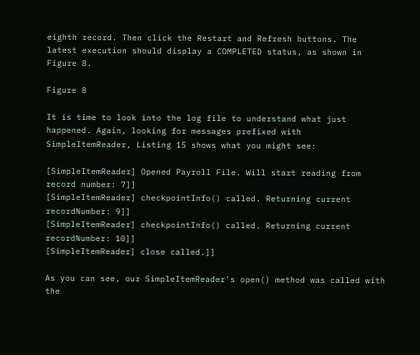eighth record. Then click the Restart and Refresh buttons. The latest execution should display a COMPLETED status, as shown in Figure 8.

Figure 8

It is time to look into the log file to understand what just happened. Again, looking for messages prefixed with SimpleItemReader, Listing 15 shows what you might see:

[SimpleItemReader] Opened Payroll File. Will start reading from record number: 7]]
[SimpleItemReader] checkpointInfo() called. Returning current recordNumber: 9]]
[SimpleItemReader] checkpointInfo() called. Returning current recordNumber: 10]]
[SimpleItemReader] close called.]]

As you can see, our SimpleItemReader's open() method was called with the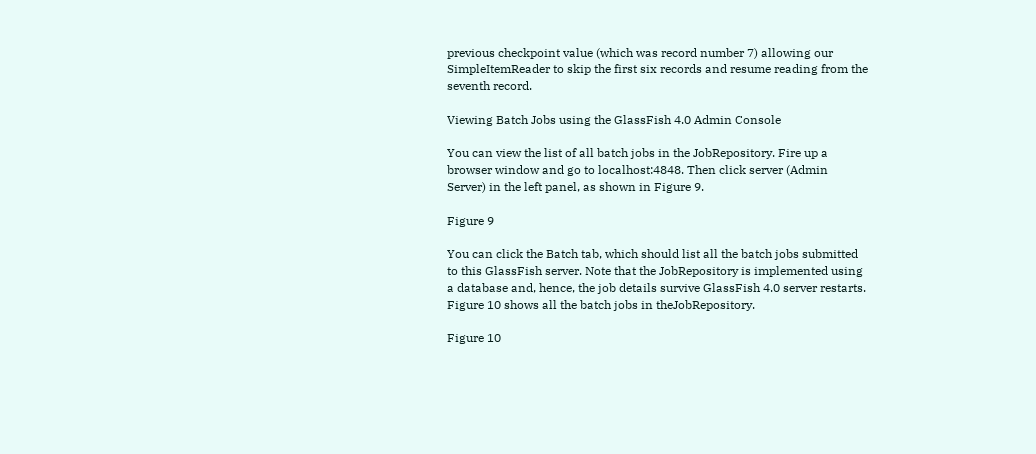previous checkpoint value (which was record number 7) allowing our SimpleItemReader to skip the first six records and resume reading from the seventh record.

Viewing Batch Jobs using the GlassFish 4.0 Admin Console

You can view the list of all batch jobs in the JobRepository. Fire up a browser window and go to localhost:4848. Then click server (Admin Server) in the left panel, as shown in Figure 9.

Figure 9

You can click the Batch tab, which should list all the batch jobs submitted to this GlassFish server. Note that the JobRepository is implemented using a database and, hence, the job details survive GlassFish 4.0 server restarts. Figure 10 shows all the batch jobs in theJobRepository.

Figure 10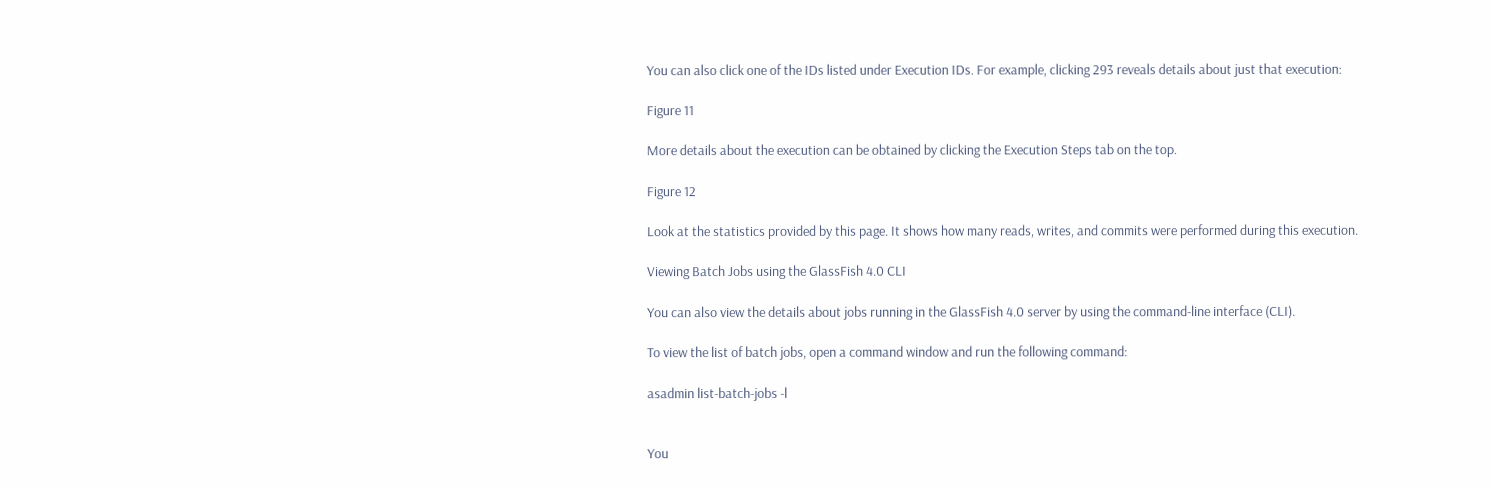You can also click one of the IDs listed under Execution IDs. For example, clicking 293 reveals details about just that execution:

Figure 11

More details about the execution can be obtained by clicking the Execution Steps tab on the top.

Figure 12

Look at the statistics provided by this page. It shows how many reads, writes, and commits were performed during this execution.

Viewing Batch Jobs using the GlassFish 4.0 CLI

You can also view the details about jobs running in the GlassFish 4.0 server by using the command-line interface (CLI).

To view the list of batch jobs, open a command window and run the following command:

asadmin list-batch-jobs -l


You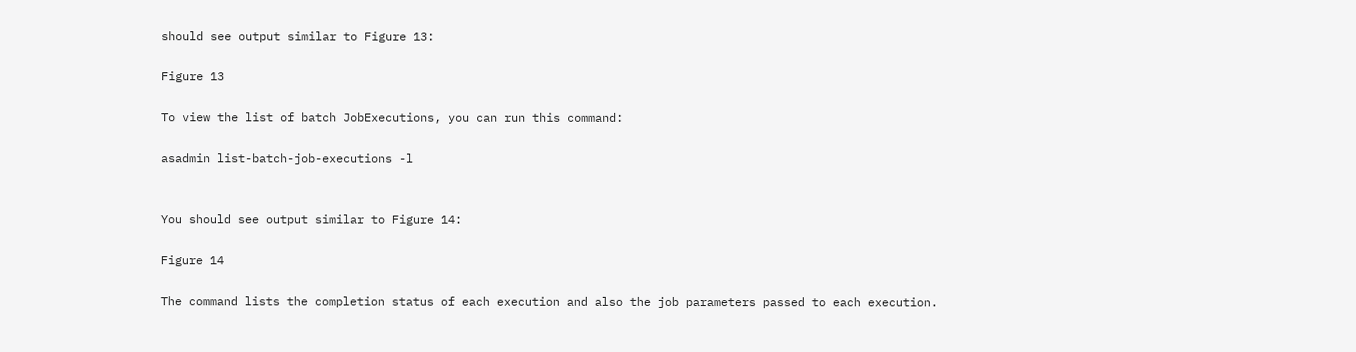should see output similar to Figure 13:

Figure 13

To view the list of batch JobExecutions, you can run this command:

asadmin list-batch-job-executions -l


You should see output similar to Figure 14:

Figure 14

The command lists the completion status of each execution and also the job parameters passed to each execution.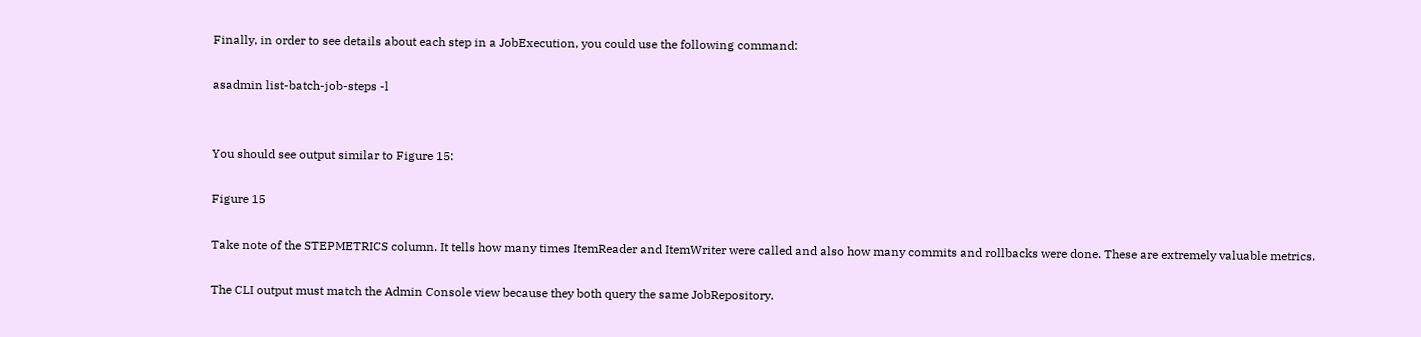Finally, in order to see details about each step in a JobExecution, you could use the following command:

asadmin list-batch-job-steps -l


You should see output similar to Figure 15:

Figure 15

Take note of the STEPMETRICS column. It tells how many times ItemReader and ItemWriter were called and also how many commits and rollbacks were done. These are extremely valuable metrics.

The CLI output must match the Admin Console view because they both query the same JobRepository.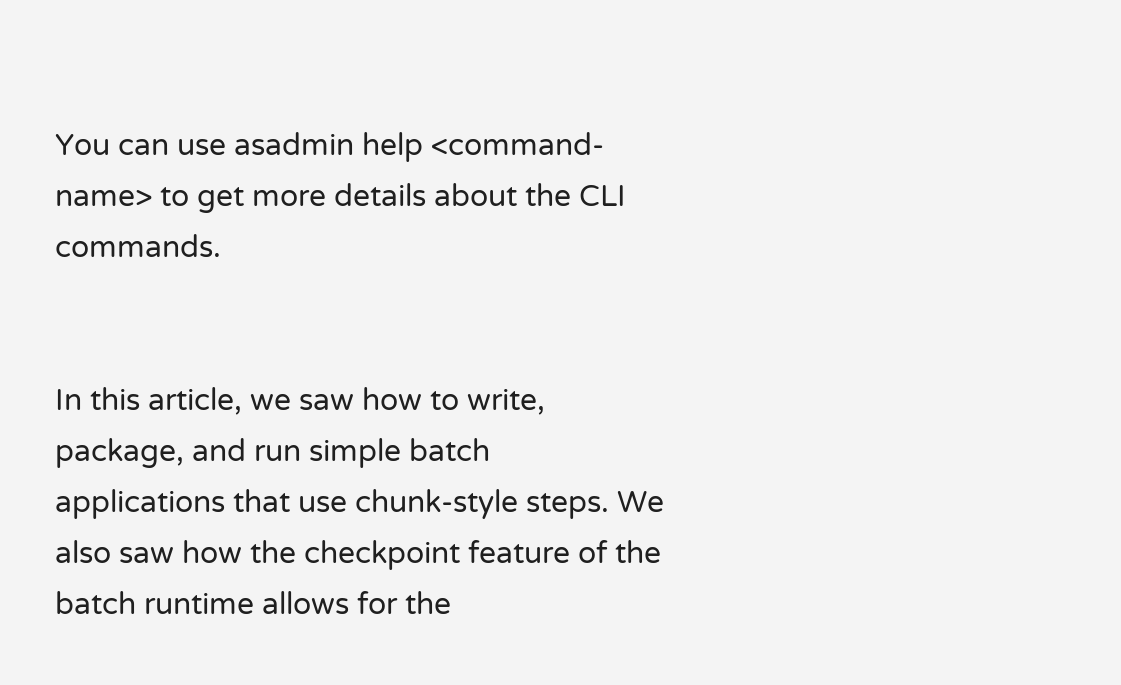You can use asadmin help <command-name> to get more details about the CLI commands.


In this article, we saw how to write, package, and run simple batch applications that use chunk-style steps. We also saw how the checkpoint feature of the batch runtime allows for the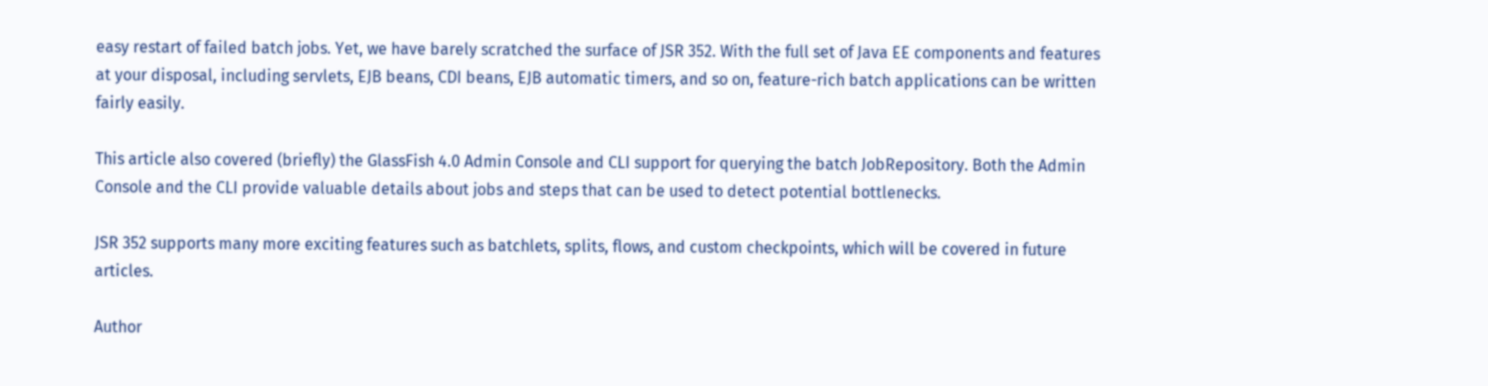easy restart of failed batch jobs. Yet, we have barely scratched the surface of JSR 352. With the full set of Java EE components and features at your disposal, including servlets, EJB beans, CDI beans, EJB automatic timers, and so on, feature-rich batch applications can be written fairly easily.

This article also covered (briefly) the GlassFish 4.0 Admin Console and CLI support for querying the batch JobRepository. Both the Admin Console and the CLI provide valuable details about jobs and steps that can be used to detect potential bottlenecks.

JSR 352 supports many more exciting features such as batchlets, splits, flows, and custom checkpoints, which will be covered in future articles.

Author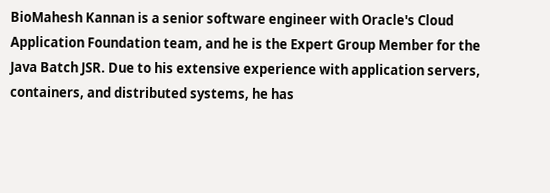BioMahesh Kannan is a senior software engineer with Oracle's Cloud Application Foundation team, and he is the Expert Group Member for the Java Batch JSR. Due to his extensive experience with application servers, containers, and distributed systems, he has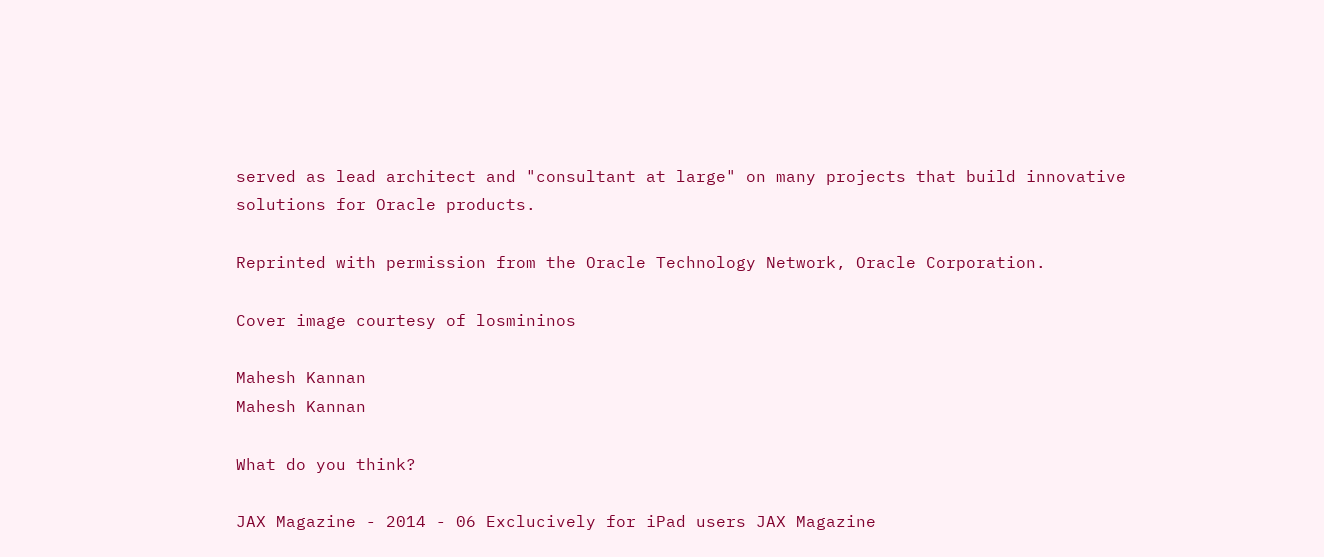served as lead architect and "consultant at large" on many projects that build innovative solutions for Oracle products.

Reprinted with permission from the Oracle Technology Network, Oracle Corporation.

Cover image courtesy of losmininos

Mahesh Kannan
Mahesh Kannan

What do you think?

JAX Magazine - 2014 - 06 Exclucively for iPad users JAX Magazine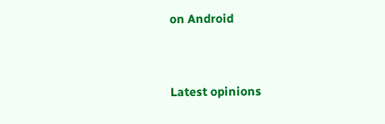on Android


Latest opinions